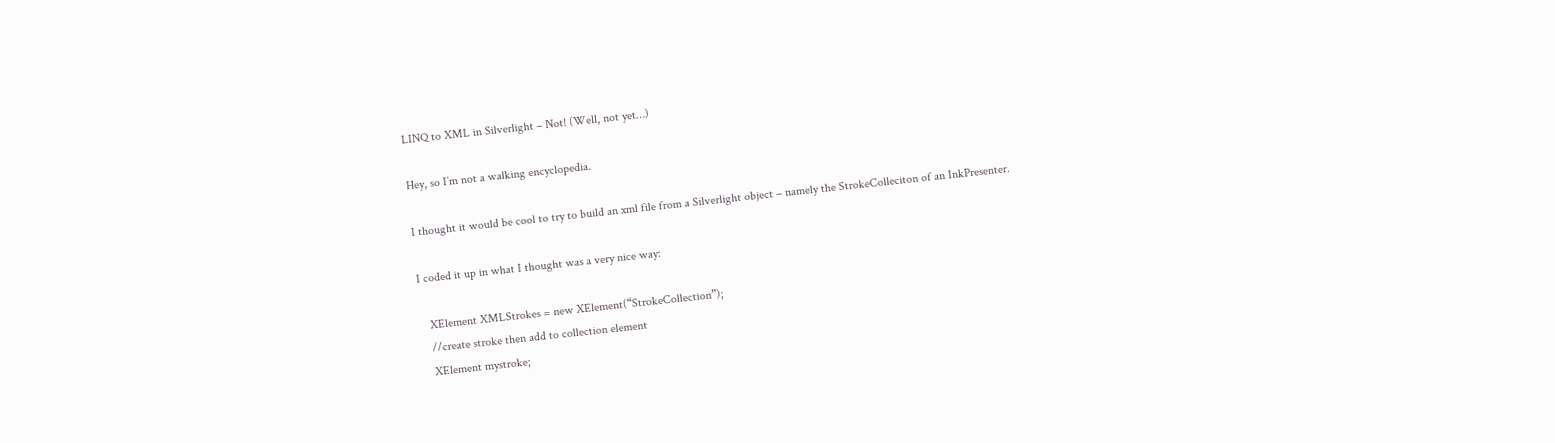LINQ to XML in Silverlight – Not! (Well, not yet…)

Hey, so I’m not a walking encyclopedia.

I thought it would be cool to try to build an xml file from a Silverlight object – namely the StrokeColleciton of an InkPresenter.

I coded it up in what I thought was a very nice way:

   XElement XMLStrokes = new XElement(“StrokeCollection”);
   //create stroke then add to collection element
   XElement mystroke;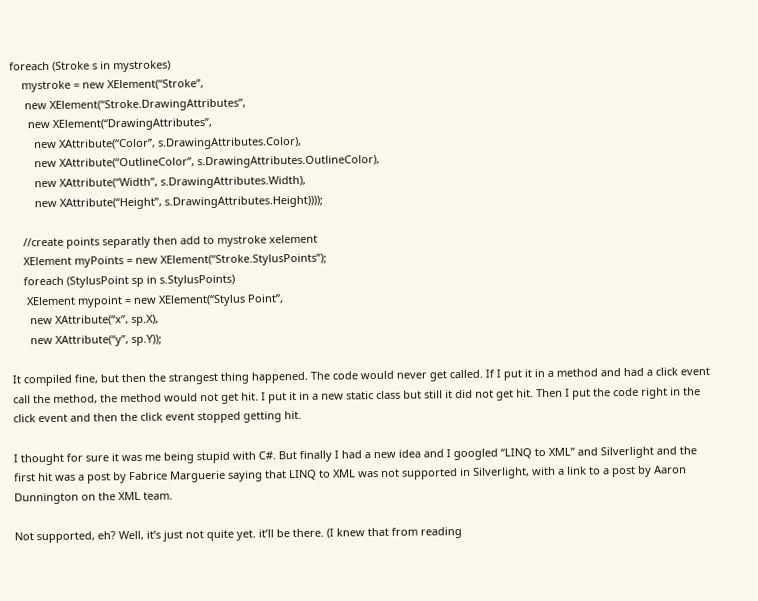foreach (Stroke s in mystrokes)
    mystroke = new XElement(“Stroke”,
     new XElement(“Stroke.DrawingAttributes”,
      new XElement(“DrawingAttributes”,
        new XAttribute(“Color”, s.DrawingAttributes.Color),
        new XAttribute(“OutlineColor”, s.DrawingAttributes.OutlineColor),
        new XAttribute(“Width”, s.DrawingAttributes.Width),
        new XAttribute(“Height”, s.DrawingAttributes.Height))));

    //create points separatly then add to mystroke xelement
    XElement myPoints = new XElement(“Stroke.StylusPoints”);
    foreach (StylusPoint sp in s.StylusPoints)
     XElement mypoint = new XElement(“Stylus Point”,
      new XAttribute(“x”, sp.X),
      new XAttribute(“y”, sp.Y));

It compiled fine, but then the strangest thing happened. The code would never get called. If I put it in a method and had a click event call the method, the method would not get hit. I put it in a new static class but still it did not get hit. Then I put the code right in the click event and then the click event stopped getting hit.

I thought for sure it was me being stupid with C#. But finally I had a new idea and I googled “LINQ to XML” and Silverlight and the first hit was a post by Fabrice Marguerie saying that LINQ to XML was not supported in Silverlight, with a link to a post by Aaron Dunnington on the XML team.

Not supported, eh? Well, it’s just not quite yet. it’ll be there. (I knew that from reading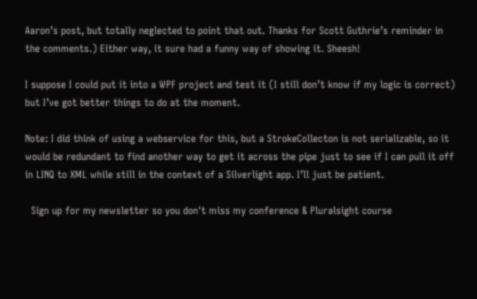Aaron’s post, but totally neglected to point that out. Thanks for Scott Guthrie’s reminder in the comments.) Either way, it sure had a funny way of showing it. Sheesh!

I suppose I could put it into a WPF project and test it (I still don’t know if my logic is correct) but I’ve got better things to do at the moment.

Note: I did think of using a webservice for this, but a StrokeCollecton is not serializable, so it would be redundant to find another way to get it across the pipe just to see if I can pull it off in LINQ to XML while still in the context of a Silverlight app. I’ll just be patient.

  Sign up for my newsletter so you don't miss my conference & Pluralsight course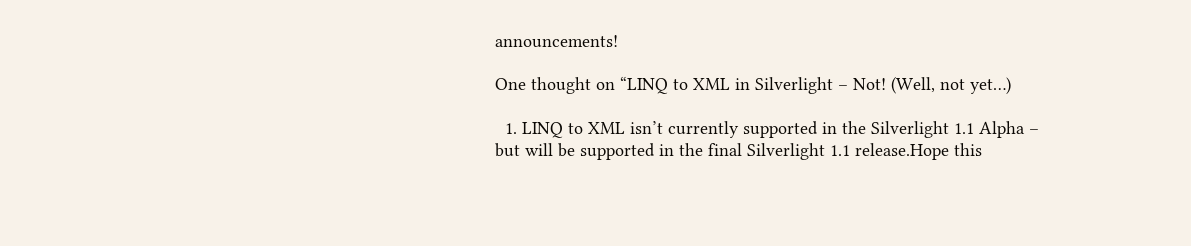announcements!

One thought on “LINQ to XML in Silverlight – Not! (Well, not yet…)

  1. LINQ to XML isn’t currently supported in the Silverlight 1.1 Alpha – but will be supported in the final Silverlight 1.1 release.Hope this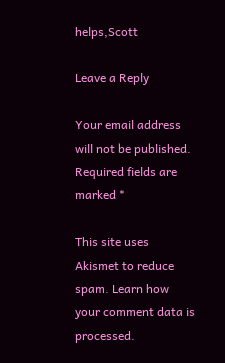helps,Scott

Leave a Reply

Your email address will not be published. Required fields are marked *

This site uses Akismet to reduce spam. Learn how your comment data is processed.